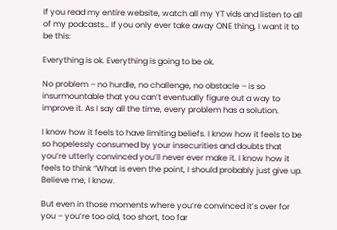If you read my entire website, watch all my YT vids and listen to all of my podcasts… If you only ever take away ONE thing, I want it to be this:

Everything is ok. Everything is going to be ok.

No problem – no hurdle, no challenge, no obstacle – is so insurmountable that you can’t eventually figure out a way to improve it. As I say all the time, every problem has a solution.

I know how it feels to have limiting beliefs. I know how it feels to be so hopelessly consumed by your insecurities and doubts that you’re utterly convinced you’ll never ever make it. I know how it feels to think “What is even the point, I should probably just give up. Believe me, I know.

But even in those moments where you’re convinced it’s over for you – you’re too old, too short, too far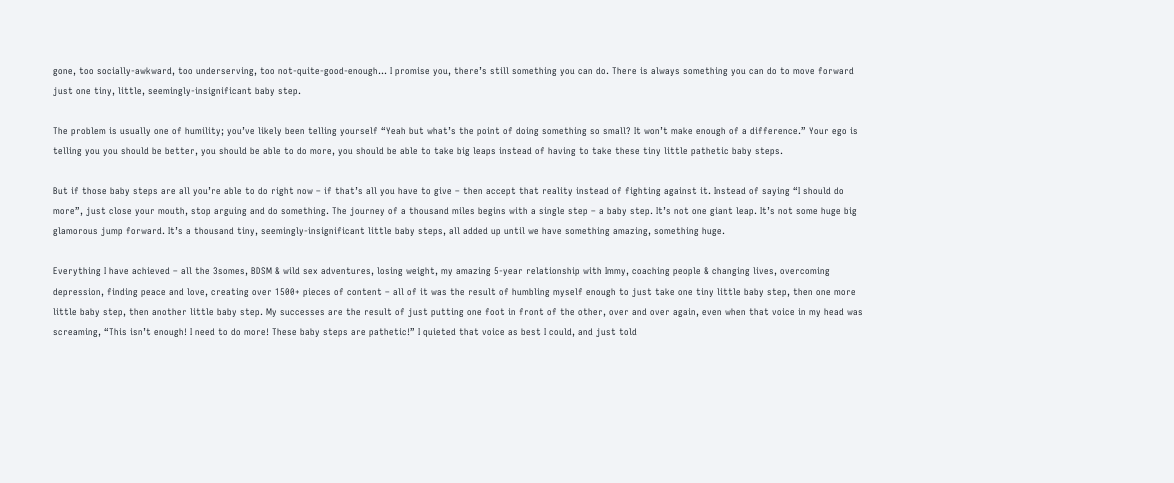gone, too socially-awkward, too underserving, too not-quite-good-enough… I promise you, there’s still something you can do. There is always something you can do to move forward just one tiny, little, seemingly-insignificant baby step.

The problem is usually one of humility; you’ve likely been telling yourself “Yeah but what’s the point of doing something so small? It won’t make enough of a difference.” Your ego is telling you you should be better, you should be able to do more, you should be able to take big leaps instead of having to take these tiny little pathetic baby steps.

But if those baby steps are all you’re able to do right now – if that’s all you have to give – then accept that reality instead of fighting against it. Instead of saying “I should do more”, just close your mouth, stop arguing and do something. The journey of a thousand miles begins with a single step – a baby step. It’s not one giant leap. It’s not some huge big glamorous jump forward. It’s a thousand tiny, seemingly-insignificant little baby steps, all added up until we have something amazing, something huge.

Everything I have achieved – all the 3somes, BDSM & wild sex adventures, losing weight, my amazing 5-year relationship with Immy, coaching people & changing lives, overcoming depression, finding peace and love, creating over 1500+ pieces of content – all of it was the result of humbling myself enough to just take one tiny little baby step, then one more little baby step, then another little baby step. My successes are the result of just putting one foot in front of the other, over and over again, even when that voice in my head was screaming, “This isn’t enough! I need to do more! These baby steps are pathetic!” I quieted that voice as best I could, and just told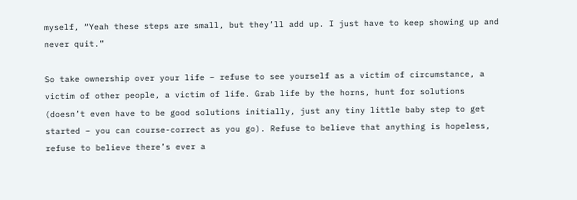myself, “Yeah these steps are small, but they’ll add up. I just have to keep showing up and never quit.”

So take ownership over your life – refuse to see yourself as a victim of circumstance, a victim of other people, a victim of life. Grab life by the horns, hunt for solutions (doesn’t even have to be good solutions initially, just any tiny little baby step to get started – you can course-correct as you go). Refuse to believe that anything is hopeless, refuse to believe there’s ever a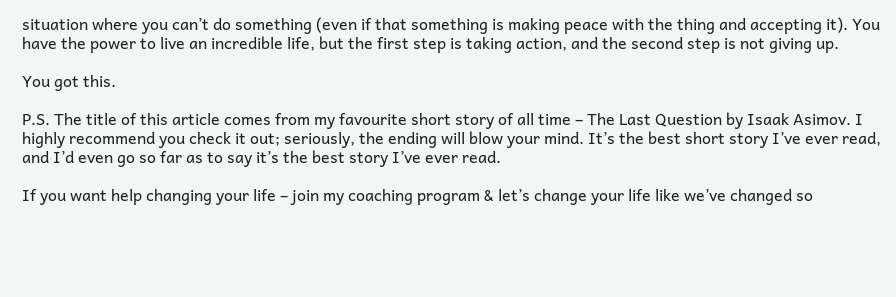situation where you can’t do something (even if that something is making peace with the thing and accepting it). You have the power to live an incredible life, but the first step is taking action, and the second step is not giving up.

You got this.

P.S. The title of this article comes from my favourite short story of all time – The Last Question by Isaak Asimov. I highly recommend you check it out; seriously, the ending will blow your mind. It’s the best short story I’ve ever read, and I’d even go so far as to say it’s the best story I’ve ever read.

If you want help changing your life – join my coaching program & let’s change your life like we’ve changed so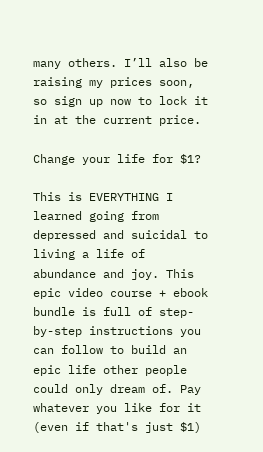many others. I’ll also be raising my prices soon, so sign up now to lock it in at the current price.

Change your life for $1?

This is EVERYTHING I learned going from depressed and suicidal to living a life of abundance and joy. This epic video course + ebook bundle is full of step-by-step instructions you can follow to build an epic life other people could only dream of. Pay whatever you like for it (even if that's just $1)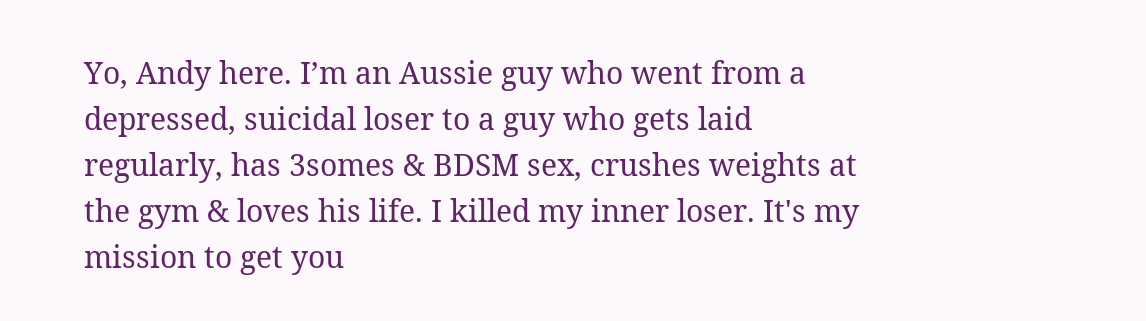Yo, Andy here. I’m an Aussie guy who went from a depressed, suicidal loser to a guy who gets laid regularly, has 3somes & BDSM sex, crushes weights at the gym & loves his life. I killed my inner loser. It's my mission to get you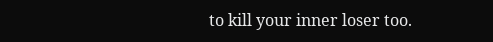to kill your inner loser too.